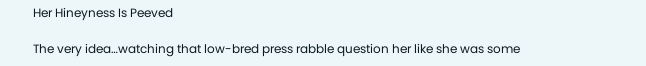Her Hineyness Is Peeved

The very idea…watching that low-bred press rabble question her like she was some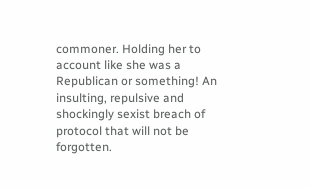commoner. Holding her to account like she was a Republican or something! An insulting, repulsive and shockingly sexist breach of protocol that will not be forgotten.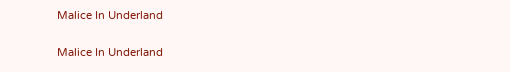Malice In Underland

Malice In Underland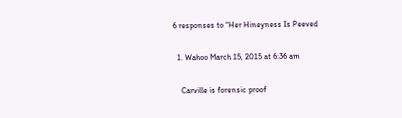6 responses to “Her Hineyness Is Peeved

  1. Wahoo March 15, 2015 at 6:36 am

    Carville is forensic proof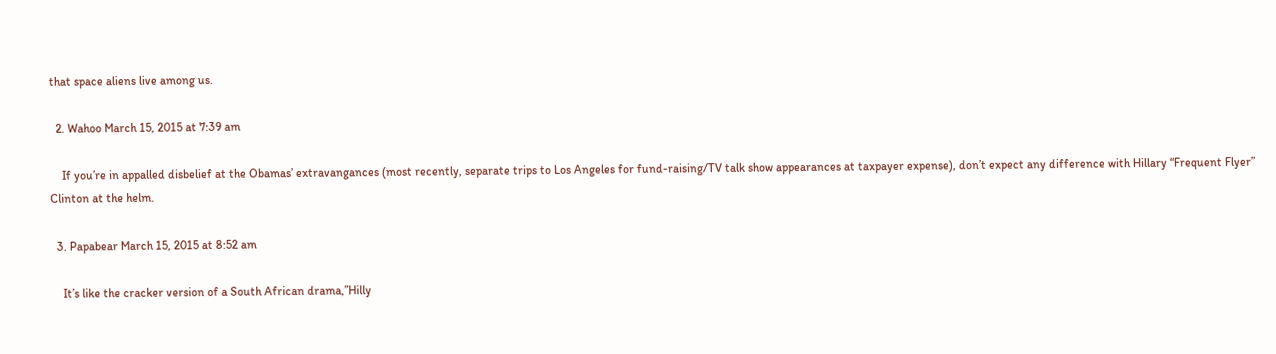that space aliens live among us.

  2. Wahoo March 15, 2015 at 7:39 am

    If you’re in appalled disbelief at the Obamas’ extravangances (most recently, separate trips to Los Angeles for fund-raising/TV talk show appearances at taxpayer expense), don’t expect any difference with Hillary “Frequent Flyer” Clinton at the helm.

  3. Papabear March 15, 2015 at 8:52 am

    It’s like the cracker version of a South African drama,”Hilly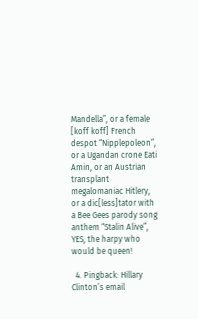Mandella”, or a female [koff koff] French despot “Nipplepoleon”, or a Ugandan crone Eati Amin, or an Austrian transplant megalomaniac Hitlery, or a dic[less]tator with a Bee Gees parody song anthem “Stalin Alive”, YES, the harpy who would be queen!

  4. Pingback: Hillary Clinton’s email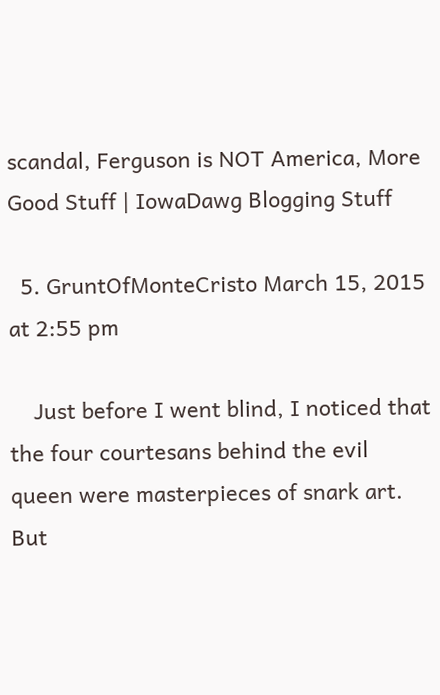scandal, Ferguson is NOT America, More Good Stuff | IowaDawg Blogging Stuff

  5. GruntOfMonteCristo March 15, 2015 at 2:55 pm

    Just before I went blind, I noticed that the four courtesans behind the evil queen were masterpieces of snark art. But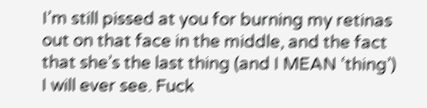I’m still pissed at you for burning my retinas out on that face in the middle, and the fact that she’s the last thing (and I MEAN ‘thing’) I will ever see. Fuck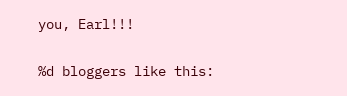you, Earl!!!

%d bloggers like this: